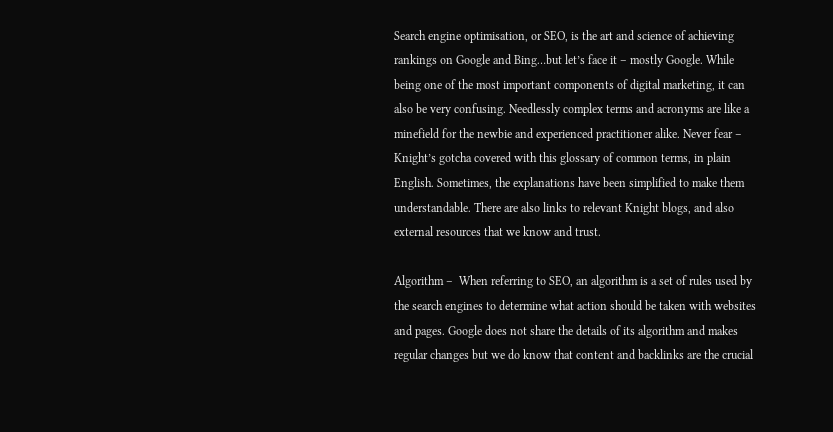Search engine optimisation, or SEO, is the art and science of achieving rankings on Google and Bing…but let’s face it – mostly Google. While being one of the most important components of digital marketing, it can also be very confusing. Needlessly complex terms and acronyms are like a minefield for the newbie and experienced practitioner alike. Never fear – Knight’s gotcha covered with this glossary of common terms, in plain English. Sometimes, the explanations have been simplified to make them understandable. There are also links to relevant Knight blogs, and also external resources that we know and trust.

Algorithm –  When referring to SEO, an algorithm is a set of rules used by the search engines to determine what action should be taken with websites and pages. Google does not share the details of its algorithm and makes regular changes but we do know that content and backlinks are the crucial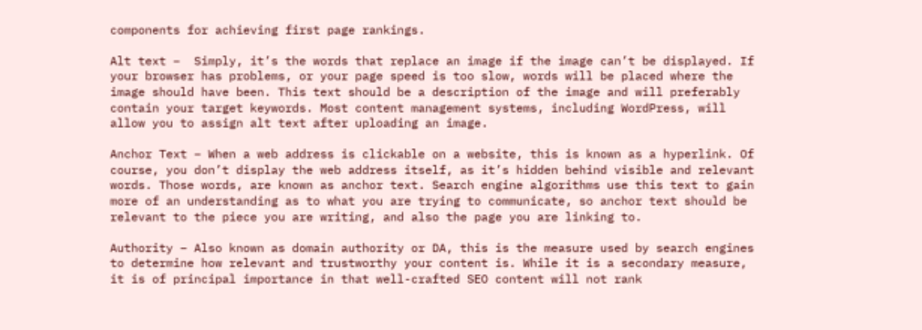components for achieving first page rankings.

Alt text –  Simply, it’s the words that replace an image if the image can’t be displayed. If your browser has problems, or your page speed is too slow, words will be placed where the image should have been. This text should be a description of the image and will preferably contain your target keywords. Most content management systems, including WordPress, will allow you to assign alt text after uploading an image.

Anchor Text – When a web address is clickable on a website, this is known as a hyperlink. Of course, you don’t display the web address itself, as it’s hidden behind visible and relevant words. Those words, are known as anchor text. Search engine algorithms use this text to gain more of an understanding as to what you are trying to communicate, so anchor text should be relevant to the piece you are writing, and also the page you are linking to.

Authority – Also known as domain authority or DA, this is the measure used by search engines to determine how relevant and trustworthy your content is. While it is a secondary measure, it is of principal importance in that well-crafted SEO content will not rank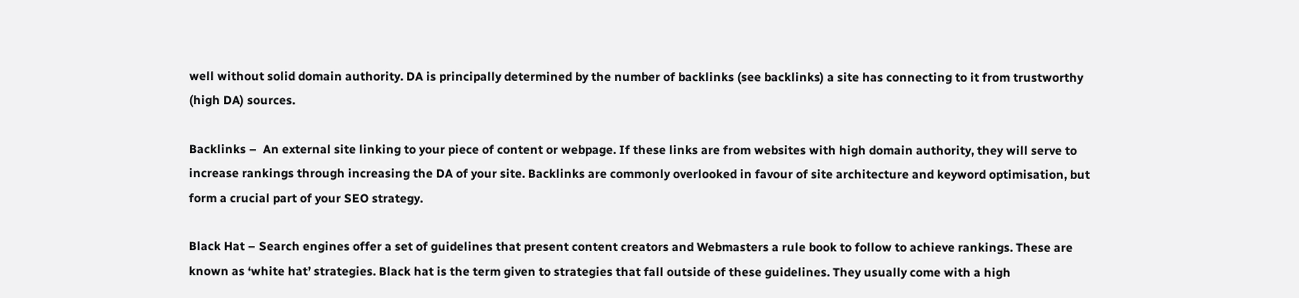well without solid domain authority. DA is principally determined by the number of backlinks (see backlinks) a site has connecting to it from trustworthy (high DA) sources.

Backlinks –  An external site linking to your piece of content or webpage. If these links are from websites with high domain authority, they will serve to increase rankings through increasing the DA of your site. Backlinks are commonly overlooked in favour of site architecture and keyword optimisation, but form a crucial part of your SEO strategy.

Black Hat – Search engines offer a set of guidelines that present content creators and Webmasters a rule book to follow to achieve rankings. These are known as ‘white hat’ strategies. Black hat is the term given to strategies that fall outside of these guidelines. They usually come with a high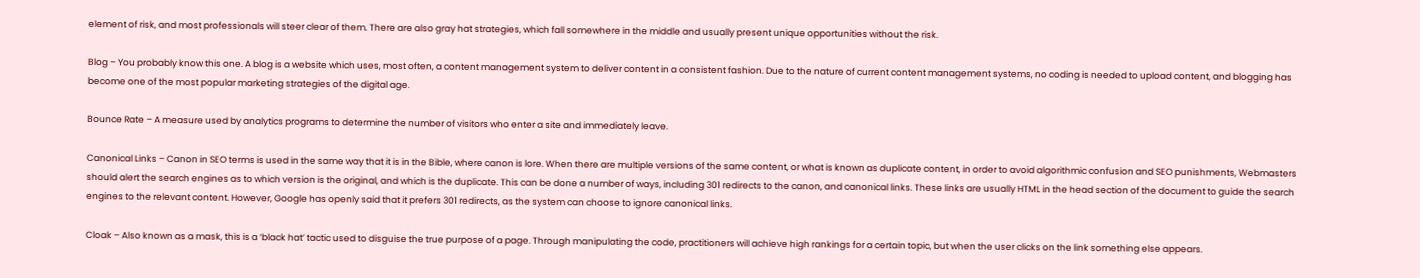element of risk, and most professionals will steer clear of them. There are also gray hat strategies, which fall somewhere in the middle and usually present unique opportunities without the risk.

Blog – You probably know this one. A blog is a website which uses, most often, a content management system to deliver content in a consistent fashion. Due to the nature of current content management systems, no coding is needed to upload content, and blogging has become one of the most popular marketing strategies of the digital age.

Bounce Rate – A measure used by analytics programs to determine the number of visitors who enter a site and immediately leave.

Canonical Links – Canon in SEO terms is used in the same way that it is in the Bible, where canon is lore. When there are multiple versions of the same content, or what is known as duplicate content, in order to avoid algorithmic confusion and SEO punishments, Webmasters should alert the search engines as to which version is the original, and which is the duplicate. This can be done a number of ways, including 301 redirects to the canon, and canonical links. These links are usually HTML in the head section of the document to guide the search engines to the relevant content. However, Google has openly said that it prefers 301 redirects, as the system can choose to ignore canonical links.

Cloak – Also known as a mask, this is a ‘black hat’ tactic used to disguise the true purpose of a page. Through manipulating the code, practitioners will achieve high rankings for a certain topic, but when the user clicks on the link something else appears.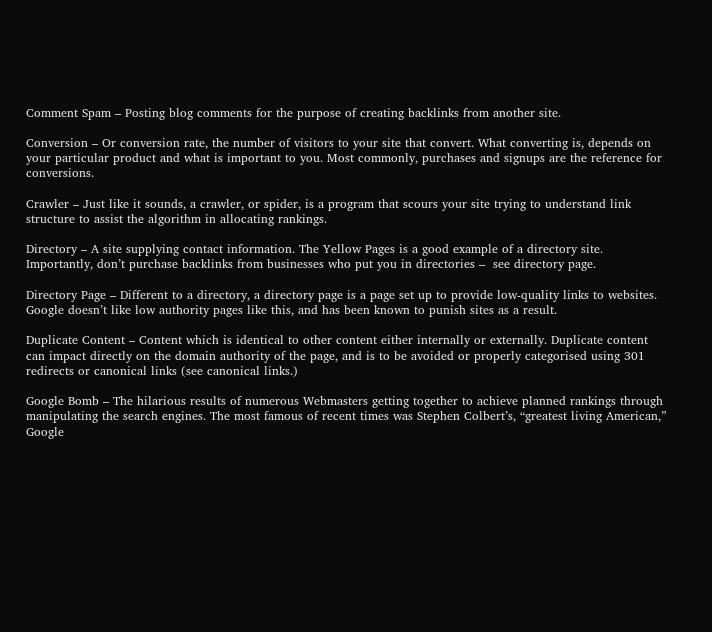Comment Spam – Posting blog comments for the purpose of creating backlinks from another site.

Conversion – Or conversion rate, the number of visitors to your site that convert. What converting is, depends on your particular product and what is important to you. Most commonly, purchases and signups are the reference for conversions.

Crawler – Just like it sounds, a crawler, or spider, is a program that scours your site trying to understand link structure to assist the algorithm in allocating rankings.

Directory – A site supplying contact information. The Yellow Pages is a good example of a directory site. Importantly, don’t purchase backlinks from businesses who put you in directories –  see directory page.

Directory Page – Different to a directory, a directory page is a page set up to provide low-quality links to websites. Google doesn’t like low authority pages like this, and has been known to punish sites as a result.

Duplicate Content – Content which is identical to other content either internally or externally. Duplicate content can impact directly on the domain authority of the page, and is to be avoided or properly categorised using 301 redirects or canonical links (see canonical links.)

Google Bomb – The hilarious results of numerous Webmasters getting together to achieve planned rankings through manipulating the search engines. The most famous of recent times was Stephen Colbert’s, “greatest living American,” Google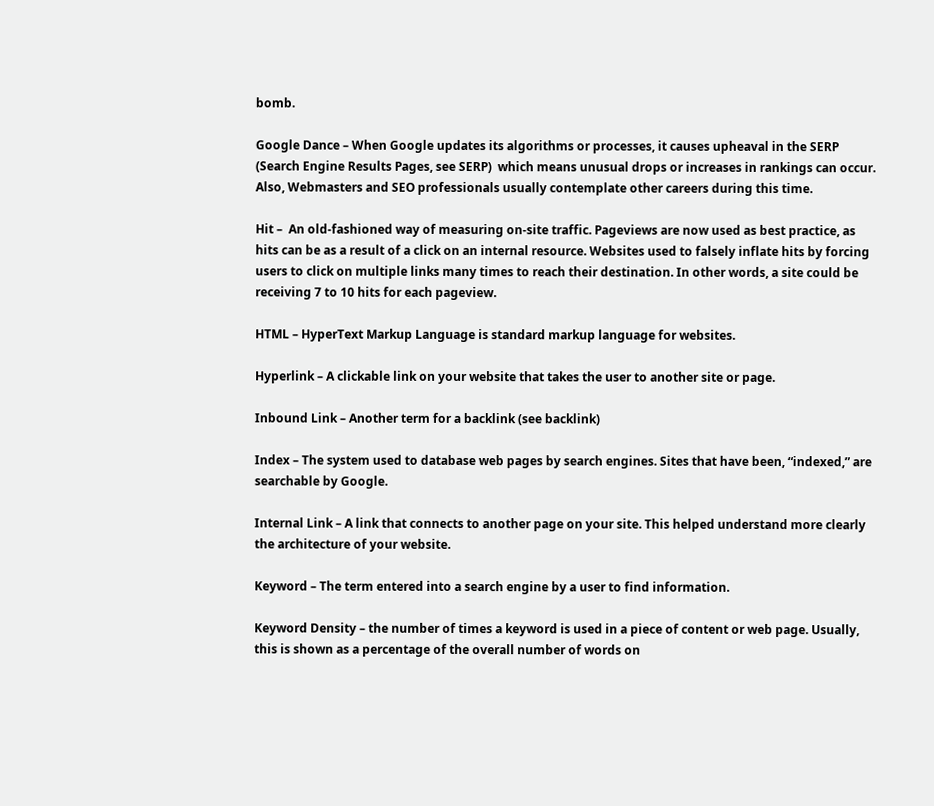bomb.

Google Dance – When Google updates its algorithms or processes, it causes upheaval in the SERP (Search Engine Results Pages, see SERP)  which means unusual drops or increases in rankings can occur. Also, Webmasters and SEO professionals usually contemplate other careers during this time.

Hit –  An old-fashioned way of measuring on-site traffic. Pageviews are now used as best practice, as hits can be as a result of a click on an internal resource. Websites used to falsely inflate hits by forcing users to click on multiple links many times to reach their destination. In other words, a site could be receiving 7 to 10 hits for each pageview.

HTML – HyperText Markup Language is standard markup language for websites.

Hyperlink – A clickable link on your website that takes the user to another site or page.

Inbound Link – Another term for a backlink (see backlink)

Index – The system used to database web pages by search engines. Sites that have been, “indexed,” are searchable by Google.

Internal Link – A link that connects to another page on your site. This helped understand more clearly the architecture of your website.

Keyword – The term entered into a search engine by a user to find information.

Keyword Density – the number of times a keyword is used in a piece of content or web page. Usually, this is shown as a percentage of the overall number of words on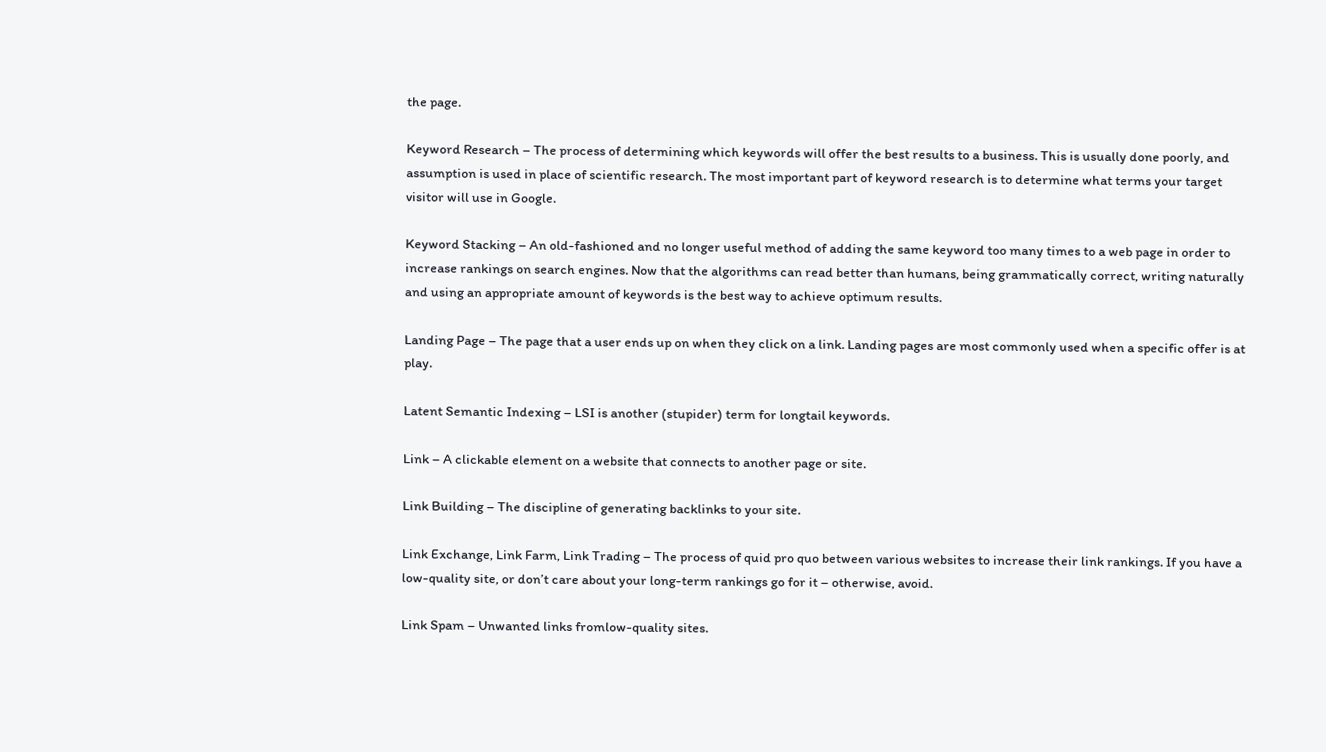the page.

Keyword Research – The process of determining which keywords will offer the best results to a business. This is usually done poorly, and assumption is used in place of scientific research. The most important part of keyword research is to determine what terms your target visitor will use in Google.

Keyword Stacking – An old-fashioned and no longer useful method of adding the same keyword too many times to a web page in order to increase rankings on search engines. Now that the algorithms can read better than humans, being grammatically correct, writing naturally and using an appropriate amount of keywords is the best way to achieve optimum results.

Landing Page – The page that a user ends up on when they click on a link. Landing pages are most commonly used when a specific offer is at play.

Latent Semantic Indexing – LSI is another (stupider) term for longtail keywords.

Link – A clickable element on a website that connects to another page or site.

Link Building – The discipline of generating backlinks to your site.

Link Exchange, Link Farm, Link Trading – The process of quid pro quo between various websites to increase their link rankings. If you have a low-quality site, or don’t care about your long-term rankings go for it – otherwise, avoid.

Link Spam – Unwanted links fromlow-quality sites.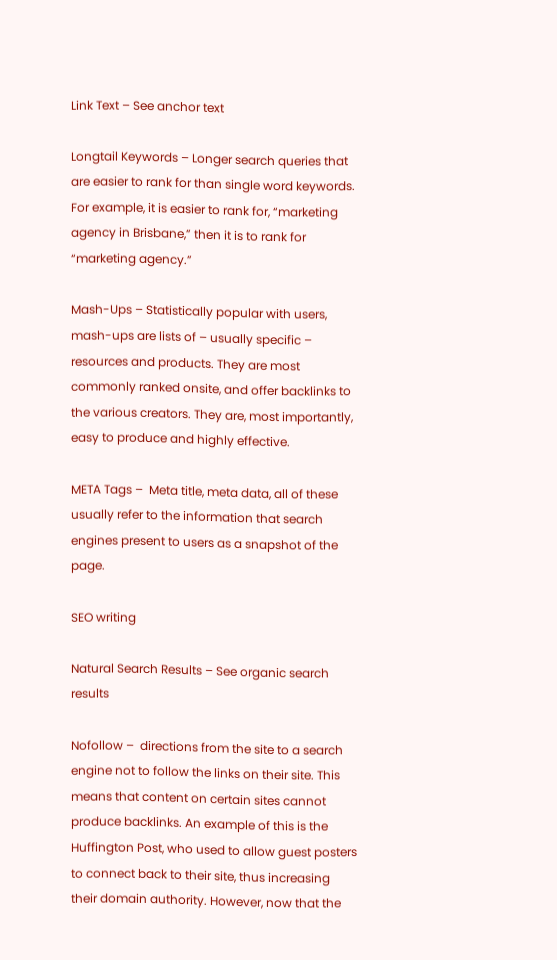Link Text – See anchor text

Longtail Keywords – Longer search queries that are easier to rank for than single word keywords. For example, it is easier to rank for, “marketing agency in Brisbane,” then it is to rank for “marketing agency.”

Mash-Ups – Statistically popular with users, mash-ups are lists of – usually specific – resources and products. They are most commonly ranked onsite, and offer backlinks to the various creators. They are, most importantly, easy to produce and highly effective.

META Tags –  Meta title, meta data, all of these usually refer to the information that search engines present to users as a snapshot of the page.

SEO writing

Natural Search Results – See organic search results

Nofollow –  directions from the site to a search engine not to follow the links on their site. This means that content on certain sites cannot produce backlinks. An example of this is the Huffington Post, who used to allow guest posters to connect back to their site, thus increasing their domain authority. However, now that the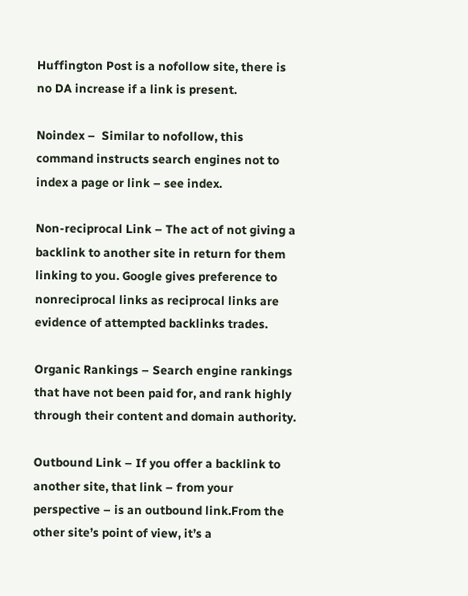Huffington Post is a nofollow site, there is no DA increase if a link is present.

Noindex –  Similar to nofollow, this command instructs search engines not to index a page or link – see index.

Non-reciprocal Link – The act of not giving a backlink to another site in return for them linking to you. Google gives preference to nonreciprocal links as reciprocal links are evidence of attempted backlinks trades.

Organic Rankings – Search engine rankings that have not been paid for, and rank highly through their content and domain authority.

Outbound Link – If you offer a backlink to another site, that link – from your perspective – is an outbound link.From the other site’s point of view, it’s a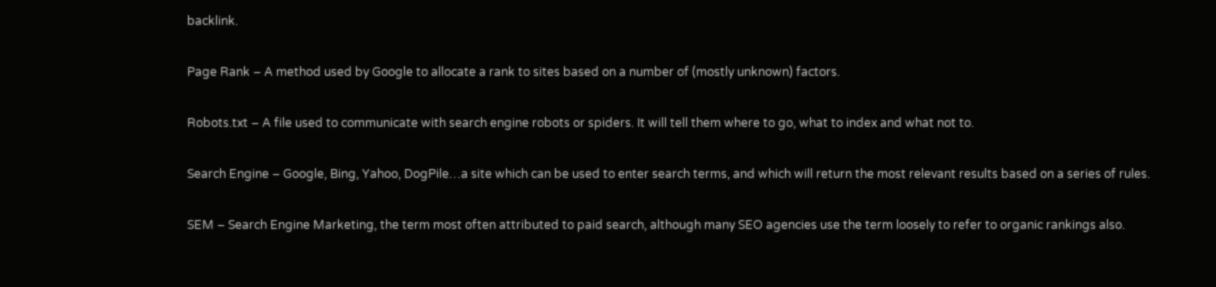backlink.

Page Rank – A method used by Google to allocate a rank to sites based on a number of (mostly unknown) factors.

Robots.txt – A file used to communicate with search engine robots or spiders. It will tell them where to go, what to index and what not to.

Search Engine – Google, Bing, Yahoo, DogPile…a site which can be used to enter search terms, and which will return the most relevant results based on a series of rules.

SEM – Search Engine Marketing, the term most often attributed to paid search, although many SEO agencies use the term loosely to refer to organic rankings also.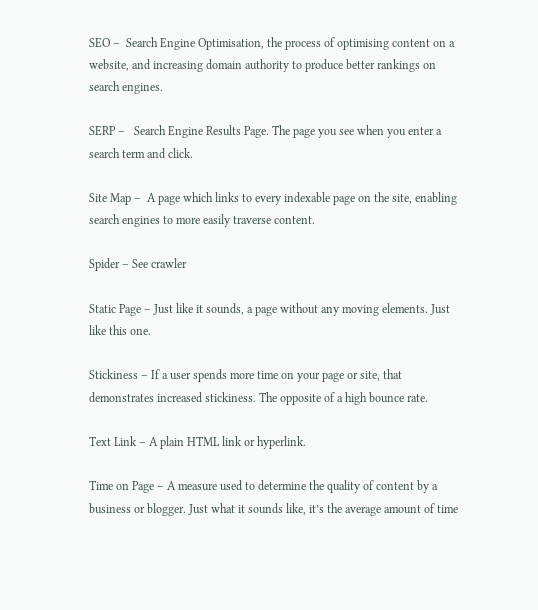SEO –  Search Engine Optimisation, the process of optimising content on a website, and increasing domain authority to produce better rankings on search engines.

SERP –   Search Engine Results Page. The page you see when you enter a search term and click.

Site Map –  A page which links to every indexable page on the site, enabling search engines to more easily traverse content.

Spider – See crawler

Static Page – Just like it sounds, a page without any moving elements. Just like this one.

Stickiness – If a user spends more time on your page or site, that demonstrates increased stickiness. The opposite of a high bounce rate.

Text Link – A plain HTML link or hyperlink.

Time on Page – A measure used to determine the quality of content by a business or blogger. Just what it sounds like, it’s the average amount of time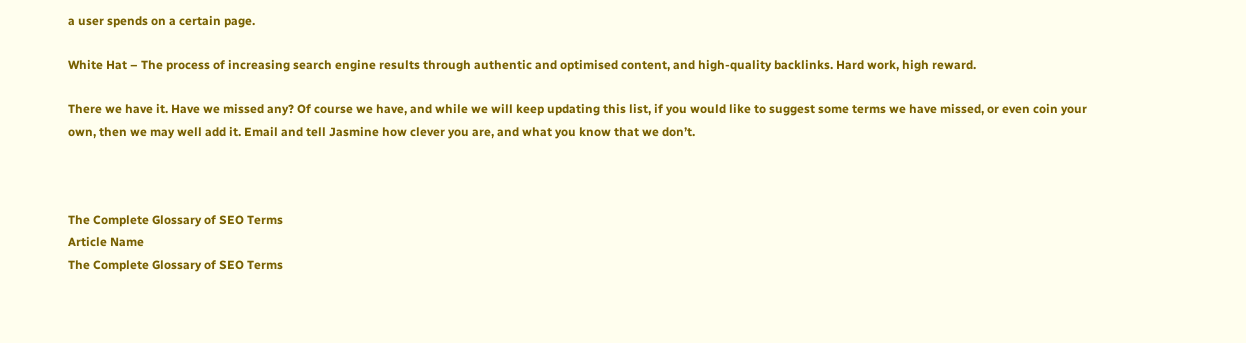a user spends on a certain page.

White Hat – The process of increasing search engine results through authentic and optimised content, and high-quality backlinks. Hard work, high reward.

There we have it. Have we missed any? Of course we have, and while we will keep updating this list, if you would like to suggest some terms we have missed, or even coin your own, then we may well add it. Email and tell Jasmine how clever you are, and what you know that we don’t.



The Complete Glossary of SEO Terms
Article Name
The Complete Glossary of SEO Terms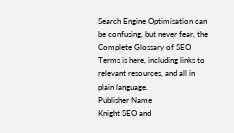Search Engine Optimisation can be confusing, but never fear, the Complete Glossary of SEO Terms is here, including links to relevant resources, and all in plain language.
Publisher Name
Knight SEO and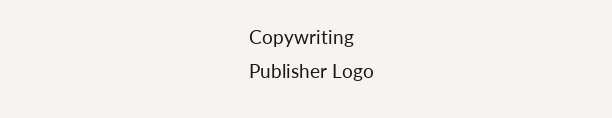Copywriting
Publisher Logo